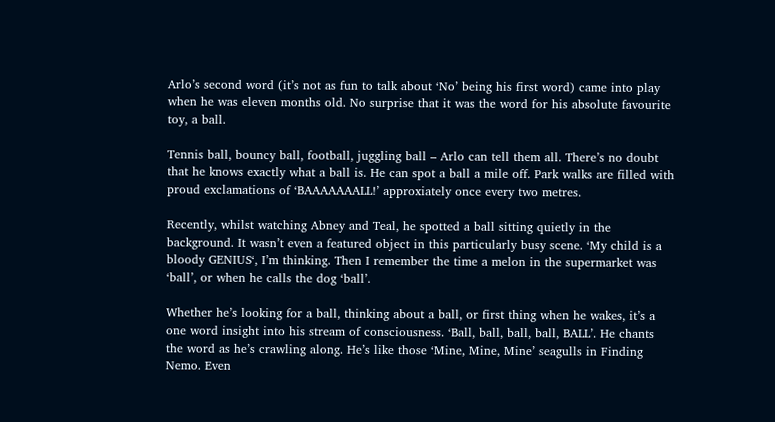Arlo’s second word (it’s not as fun to talk about ‘No’ being his first word) came into play when he was eleven months old. No surprise that it was the word for his absolute favourite toy, a ball.

Tennis ball, bouncy ball, football, juggling ball – Arlo can tell them all. There’s no doubt that he knows exactly what a ball is. He can spot a ball a mile off. Park walks are filled with proud exclamations of ‘BAAAAAAALL!’ approxiately once every two metres.

Recently, whilst watching Abney and Teal, he spotted a ball sitting quietly in the background. It wasn’t even a featured object in this particularly busy scene. ‘My child is a bloody GENIUS‘, I’m thinking. Then I remember the time a melon in the supermarket was ‘ball’, or when he calls the dog ‘ball’.

Whether he’s looking for a ball, thinking about a ball, or first thing when he wakes, it’s a one word insight into his stream of consciousness. ‘Ball, ball, ball, ball, BALL’. He chants the word as he’s crawling along. He’s like those ‘Mine, Mine, Mine’ seagulls in Finding Nemo. Even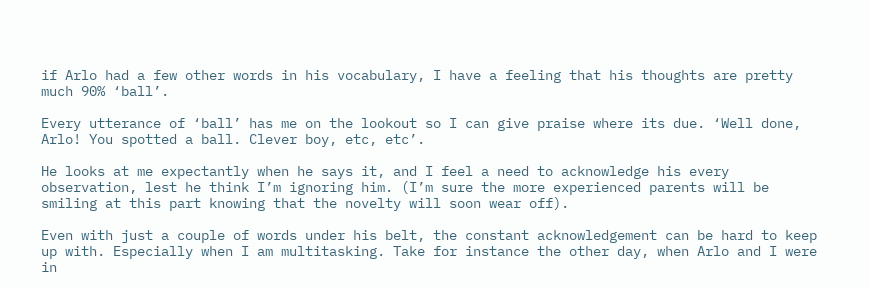if Arlo had a few other words in his vocabulary, I have a feeling that his thoughts are pretty much 90% ‘ball’.

Every utterance of ‘ball’ has me on the lookout so I can give praise where its due. ‘Well done, Arlo! You spotted a ball. Clever boy, etc, etc’.

He looks at me expectantly when he says it, and I feel a need to acknowledge his every observation, lest he think I’m ignoring him. (I’m sure the more experienced parents will be smiling at this part knowing that the novelty will soon wear off).

Even with just a couple of words under his belt, the constant acknowledgement can be hard to keep up with. Especially when I am multitasking. Take for instance the other day, when Arlo and I were in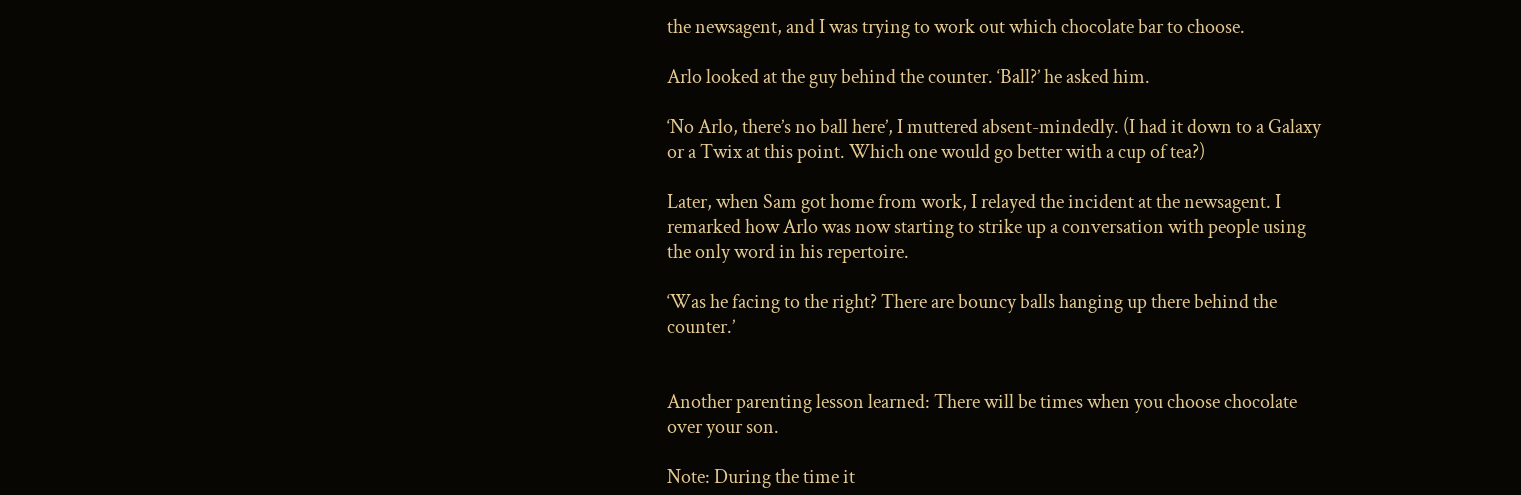the newsagent, and I was trying to work out which chocolate bar to choose.

Arlo looked at the guy behind the counter. ‘Ball?’ he asked him.

‘No Arlo, there’s no ball here’, I muttered absent-mindedly. (I had it down to a Galaxy or a Twix at this point. Which one would go better with a cup of tea?)

Later, when Sam got home from work, I relayed the incident at the newsagent. I remarked how Arlo was now starting to strike up a conversation with people using the only word in his repertoire.

‘Was he facing to the right? There are bouncy balls hanging up there behind the counter.’


Another parenting lesson learned: There will be times when you choose chocolate over your son.

Note: During the time it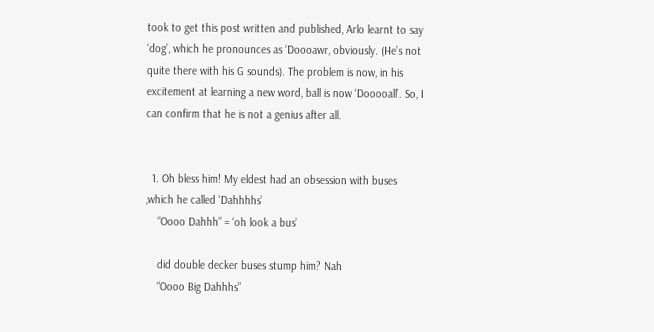took to get this post written and published, Arlo learnt to say ‘dog’, which he pronounces as ‘Doooawr, obviously. (He’s not quite there with his G sounds). The problem is now, in his excitement at learning a new word, ball is now ‘Dooooall’. So, I can confirm that he is not a genius after all.


  1. Oh bless him! My eldest had an obsession with buses ,which he called ‘Dahhhhs’
    “Oooo Dahhh” = ‘oh look a bus’

    did double decker buses stump him? Nah
    “Oooo Big Dahhhs”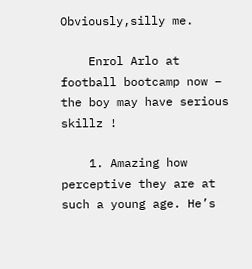Obviously,silly me.

    Enrol Arlo at football bootcamp now – the boy may have serious skillz !

    1. Amazing how perceptive they are at such a young age. He’s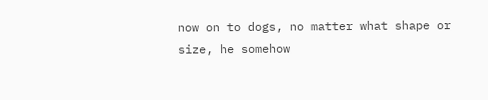now on to dogs, no matter what shape or size, he somehow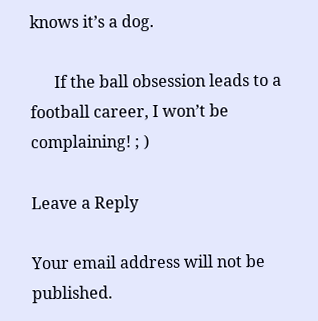knows it’s a dog.

      If the ball obsession leads to a football career, I won’t be complaining! ; )

Leave a Reply

Your email address will not be published.